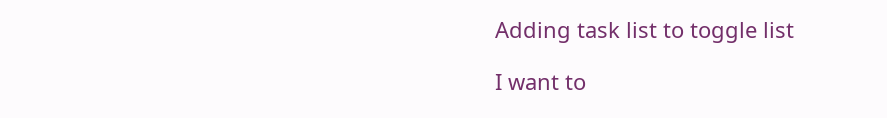Adding task list to toggle list

I want to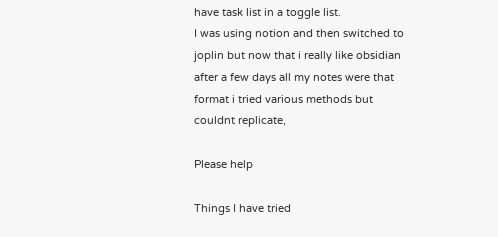have task list in a toggle list.
I was using notion and then switched to joplin but now that i really like obsidian after a few days all my notes were that format i tried various methods but couldnt replicate,

Please help

Things I have tried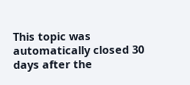This topic was automatically closed 30 days after the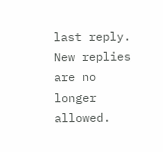last reply. New replies are no longer allowed.